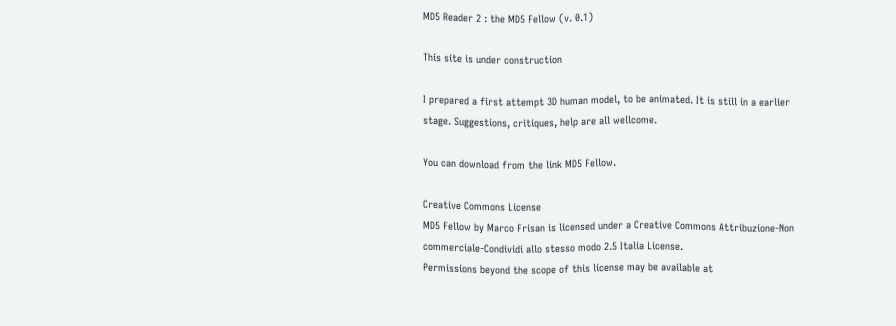MD5 Reader 2 : the MD5 Fellow (v. 0.1)

This site is under construction

I prepared a first attempt 3D human model, to be animated. It is still in a earlier stage. Suggestions, critiques, help are all wellcome.

You can download from the link MD5 Fellow.

Creative Commons License
MD5 Fellow by Marco Frisan is licensed under a Creative Commons Attribuzione-Non commerciale-Condividi allo stesso modo 2.5 Italia License.
Permissions beyond the scope of this license may be available at